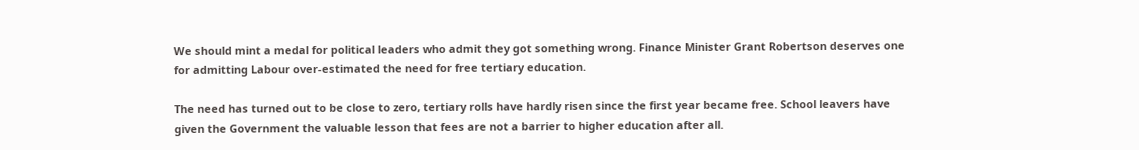We should mint a medal for political leaders who admit they got something wrong. Finance Minister Grant Robertson deserves one for admitting Labour over-estimated the need for free tertiary education.

The need has turned out to be close to zero, tertiary rolls have hardly risen since the first year became free. School leavers have given the Government the valuable lesson that fees are not a barrier to higher education after all.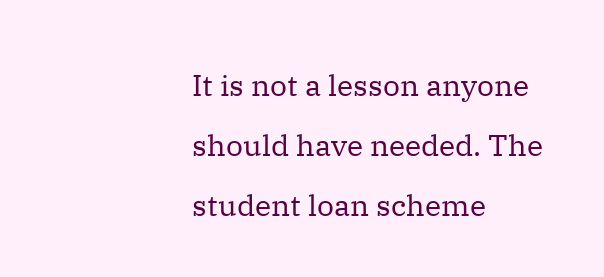It is not a lesson anyone should have needed. The student loan scheme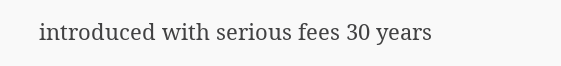introduced with serious fees 30 years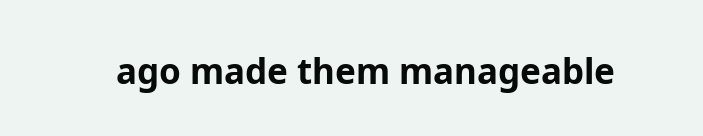ago made them manageable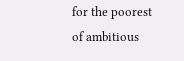for the poorest of ambitious